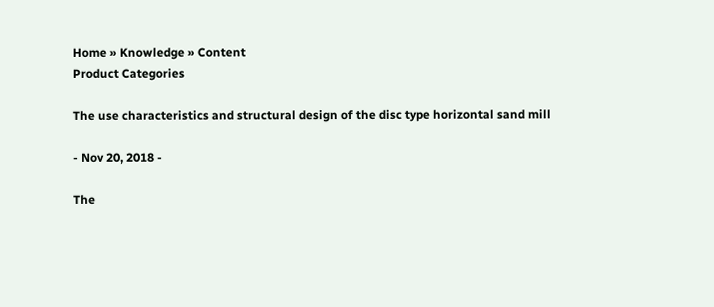Home » Knowledge » Content
Product Categories

The use characteristics and structural design of the disc type horizontal sand mill

- Nov 20, 2018 -

The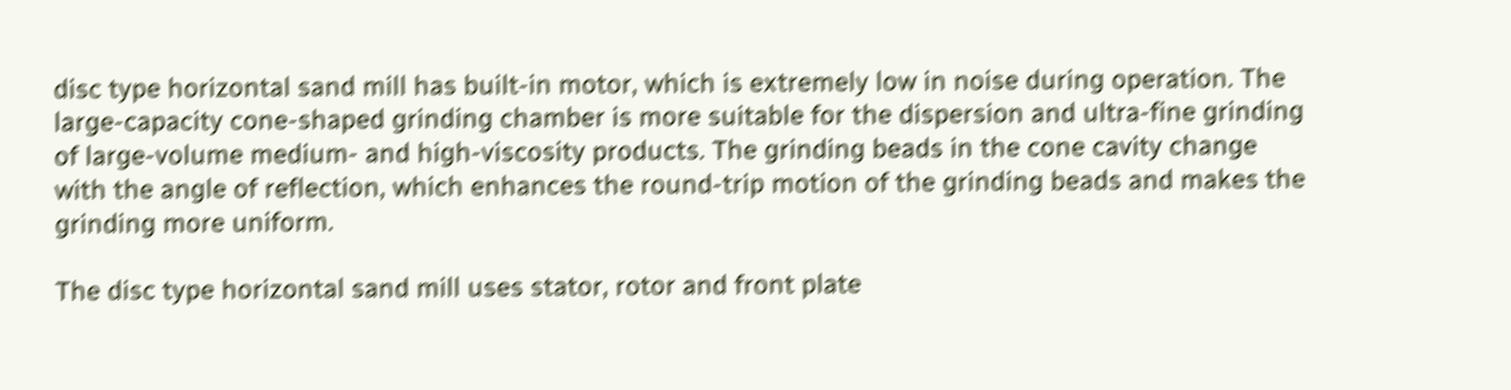disc type horizontal sand mill has built-in motor, which is extremely low in noise during operation. The large-capacity cone-shaped grinding chamber is more suitable for the dispersion and ultra-fine grinding of large-volume medium- and high-viscosity products. The grinding beads in the cone cavity change with the angle of reflection, which enhances the round-trip motion of the grinding beads and makes the grinding more uniform.

The disc type horizontal sand mill uses stator, rotor and front plate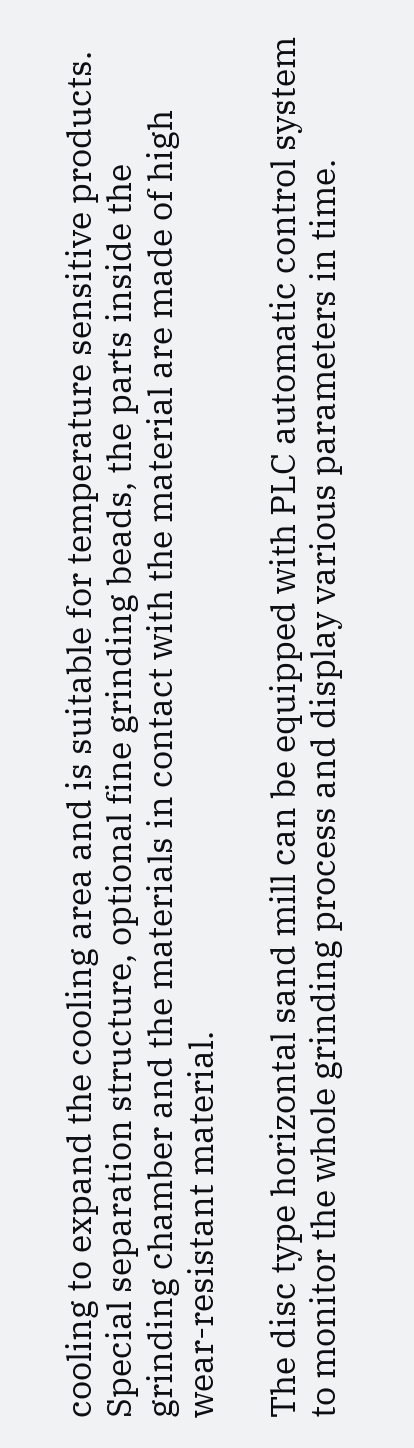cooling to expand the cooling area and is suitable for temperature sensitive products. Special separation structure, optional fine grinding beads, the parts inside the grinding chamber and the materials in contact with the material are made of high wear-resistant material.

The disc type horizontal sand mill can be equipped with PLC automatic control system to monitor the whole grinding process and display various parameters in time.